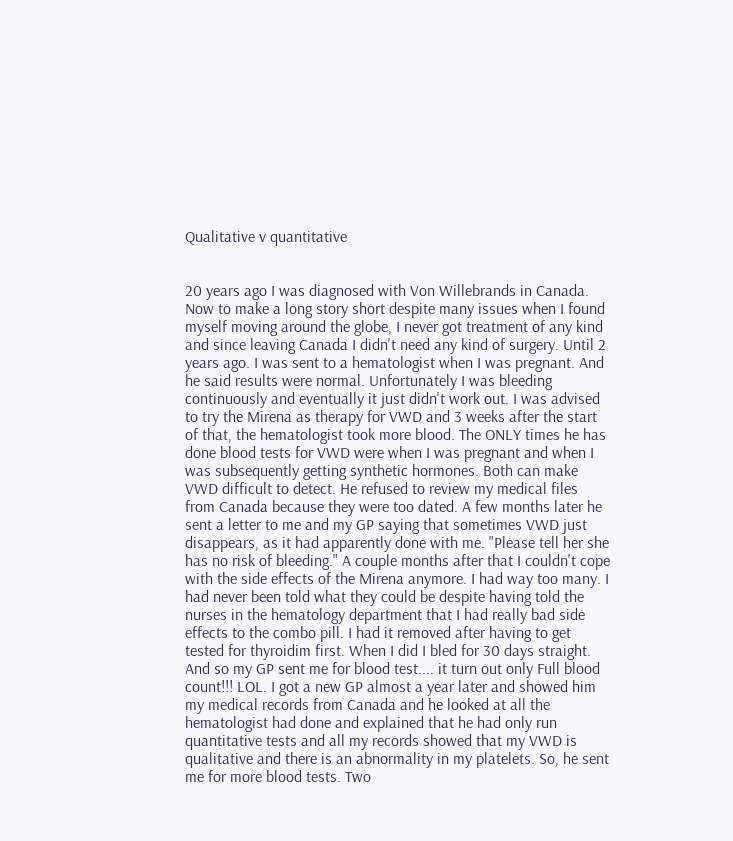Qualitative v quantitative


20 years ago I was diagnosed with Von Willebrands in Canada. Now to make a long story short despite many issues when I found myself moving around the globe, I never got treatment of any kind and since leaving Canada I didn't need any kind of surgery. Until 2 years ago. I was sent to a hematologist when I was pregnant. And he said results were normal. Unfortunately I was bleeding continuously and eventually it just didn't work out. I was advised to try the Mirena as therapy for VWD and 3 weeks after the start of that, the hematologist took more blood. The ONLY times he has done blood tests for VWD were when I was pregnant and when I was subsequently getting synthetic hormones. Both can make VWD difficult to detect. He refused to review my medical files from Canada because they were too dated. A few months later he sent a letter to me and my GP saying that sometimes VWD just disappears, as it had apparently done with me. "Please tell her she has no risk of bleeding." A couple months after that I couldn't cope with the side effects of the Mirena anymore. I had way too many. I had never been told what they could be despite having told the nurses in the hematology department that I had really bad side effects to the combo pill. I had it removed after having to get tested for thyroidim first. When I did I bled for 30 days straight. And so my GP sent me for blood test.... it turn out only Full blood count!!! LOL. I got a new GP almost a year later and showed him my medical records from Canada and he looked at all the hematologist had done and explained that he had only run quantitative tests and all my records showed that my VWD is qualitative and there is an abnormality in my platelets. So, he sent me for more blood tests. Two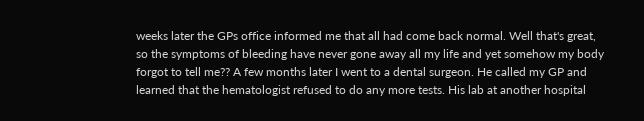weeks later the GPs office informed me that all had come back normal. Well that's great, so the symptoms of bleeding have never gone away all my life and yet somehow my body forgot to tell me?? A few months later I went to a dental surgeon. He called my GP and learned that the hematologist refused to do any more tests. His lab at another hospital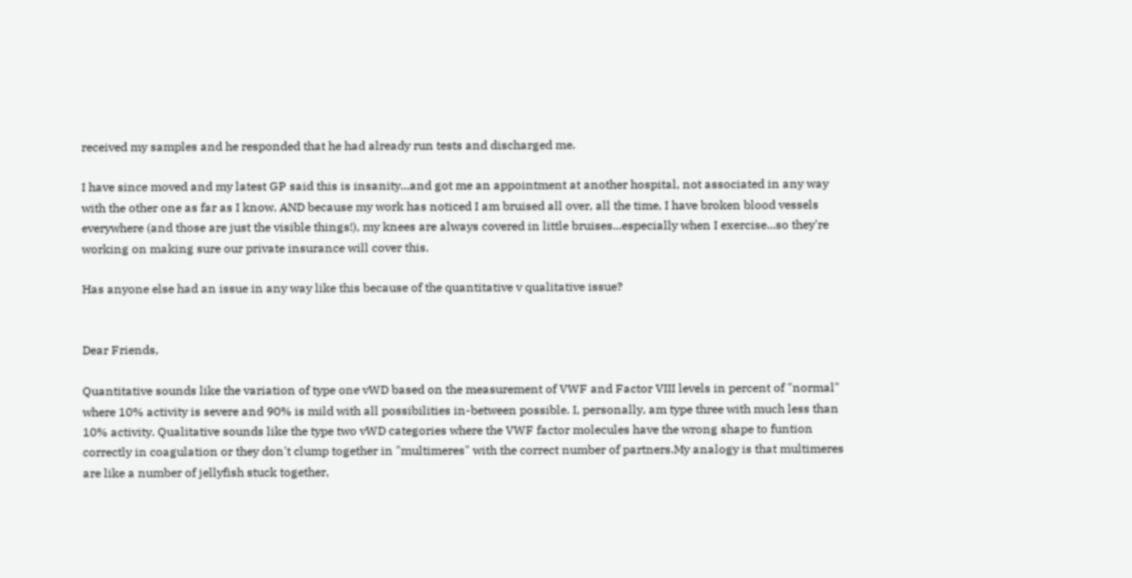received my samples and he responded that he had already run tests and discharged me.

I have since moved and my latest GP said this is insanity...and got me an appointment at another hospital, not associated in any way with the other one as far as I know. AND because my work has noticed I am bruised all over, all the time, I have broken blood vessels everywhere (and those are just the visible things!), my knees are always covered in little bruises...especially when I exercise...so they're working on making sure our private insurance will cover this.

Has anyone else had an issue in any way like this because of the quantitative v qualitative issue?


Dear Friends,

Quantitative sounds like the variation of type one vWD based on the measurement of VWF and Factor VIII levels in percent of "normal" where 10% activity is severe and 90% is mild with all possibilities in-between possible. I, personally, am type three with much less than 10% activity. Qualitative sounds like the type two vWD categories where the VWF factor molecules have the wrong shape to funtion correctly in coagulation or they don't clump together in "multimeres" with the correct number of partners.My analogy is that multimeres are like a number of jellyfish stuck together,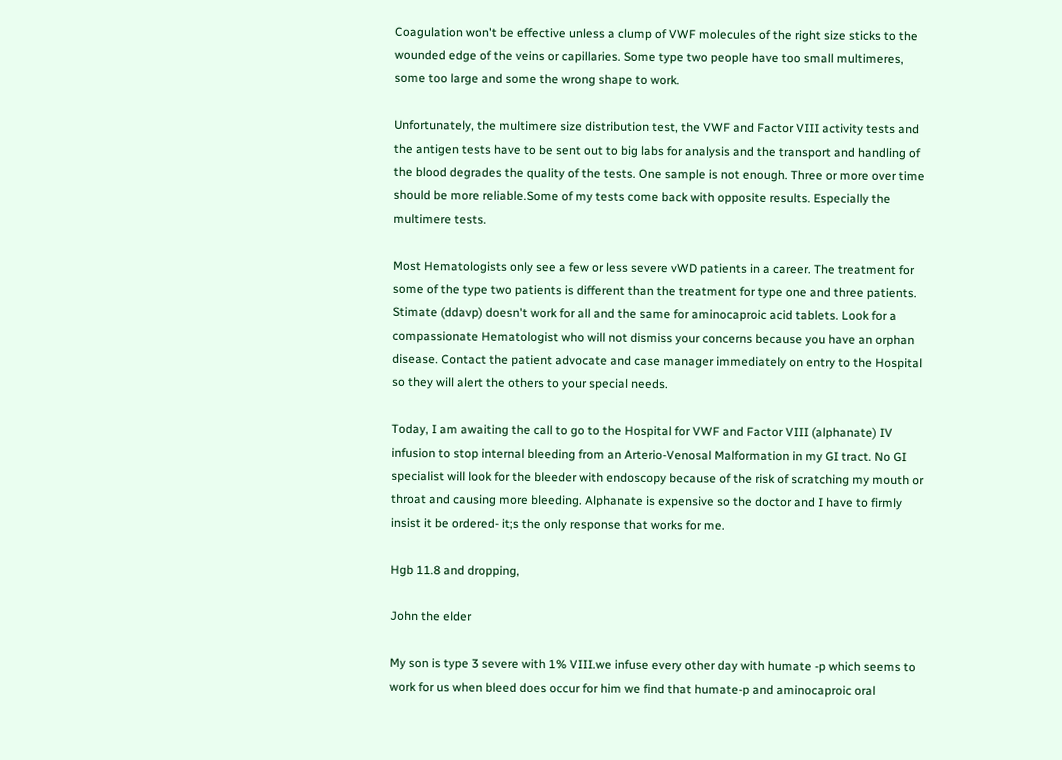Coagulation won't be effective unless a clump of VWF molecules of the right size sticks to the wounded edge of the veins or capillaries. Some type two people have too small multimeres, some too large and some the wrong shape to work.

Unfortunately, the multimere size distribution test, the VWF and Factor VIII activity tests and the antigen tests have to be sent out to big labs for analysis and the transport and handling of the blood degrades the quality of the tests. One sample is not enough. Three or more over time should be more reliable.Some of my tests come back with opposite results. Especially the multimere tests.

Most Hematologists only see a few or less severe vWD patients in a career. The treatment for some of the type two patients is different than the treatment for type one and three patients. Stimate (ddavp) doesn't work for all and the same for aminocaproic acid tablets. Look for a compassionate Hematologist who will not dismiss your concerns because you have an orphan disease. Contact the patient advocate and case manager immediately on entry to the Hospital so they will alert the others to your special needs.

Today, I am awaiting the call to go to the Hospital for VWF and Factor VIII (alphanate) IV infusion to stop internal bleeding from an Arterio-Venosal Malformation in my GI tract. No GI specialist will look for the bleeder with endoscopy because of the risk of scratching my mouth or throat and causing more bleeding. Alphanate is expensive so the doctor and I have to firmly insist it be ordered- it;s the only response that works for me.

Hgb 11.8 and dropping,

John the elder

My son is type 3 severe with 1% VIII.we infuse every other day with humate -p which seems to work for us when bleed does occur for him we find that humate-p and aminocaproic oral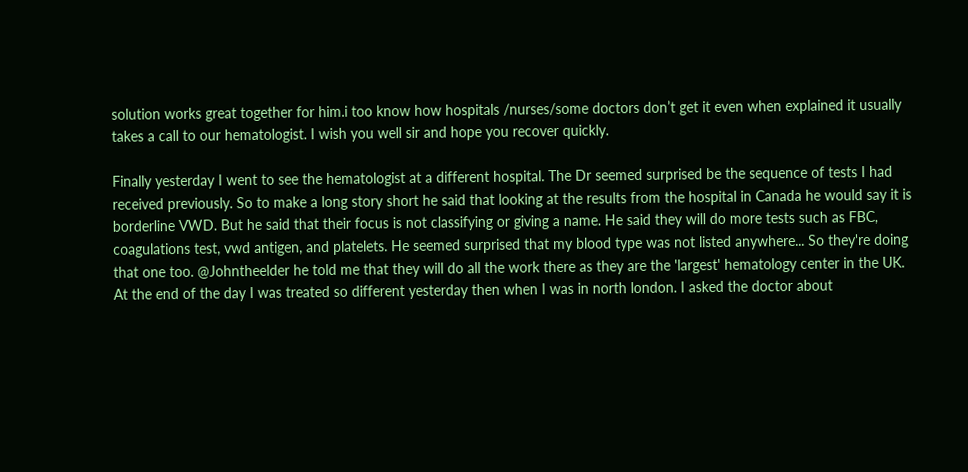solution works great together for him.i too know how hospitals /nurses/some doctors don’t get it even when explained it usually takes a call to our hematologist. I wish you well sir and hope you recover quickly.

Finally yesterday I went to see the hematologist at a different hospital. The Dr seemed surprised be the sequence of tests I had received previously. So to make a long story short he said that looking at the results from the hospital in Canada he would say it is borderline VWD. But he said that their focus is not classifying or giving a name. He said they will do more tests such as FBC, coagulations test, vwd antigen, and platelets. He seemed surprised that my blood type was not listed anywhere... So they're doing that one too. @Johntheelder he told me that they will do all the work there as they are the 'largest' hematology center in the UK. At the end of the day I was treated so different yesterday then when I was in north london. I asked the doctor about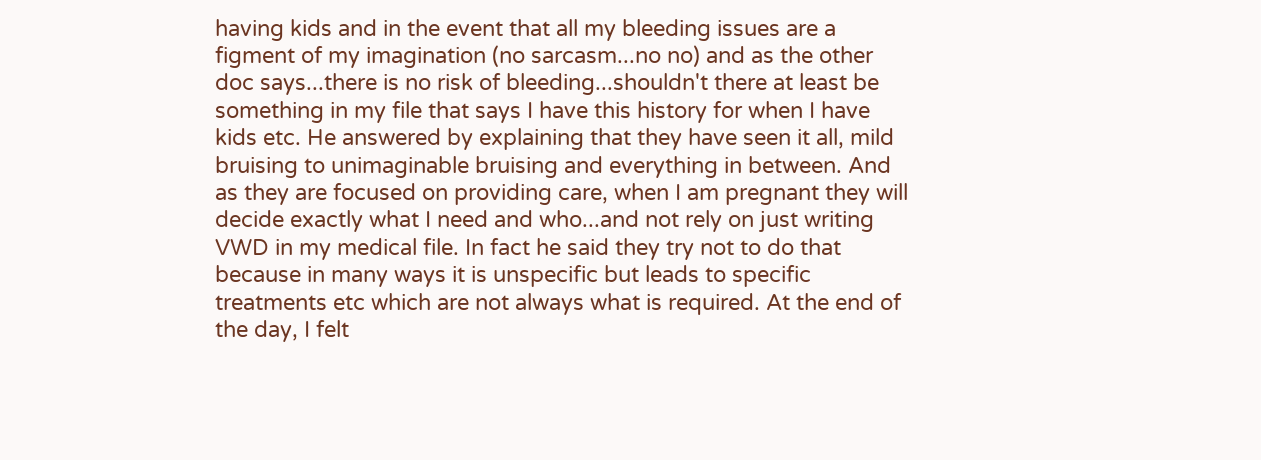having kids and in the event that all my bleeding issues are a figment of my imagination (no sarcasm...no no) and as the other doc says...there is no risk of bleeding...shouldn't there at least be something in my file that says I have this history for when I have kids etc. He answered by explaining that they have seen it all, mild bruising to unimaginable bruising and everything in between. And as they are focused on providing care, when I am pregnant they will decide exactly what I need and who...and not rely on just writing VWD in my medical file. In fact he said they try not to do that because in many ways it is unspecific but leads to specific treatments etc which are not always what is required. At the end of the day, I felt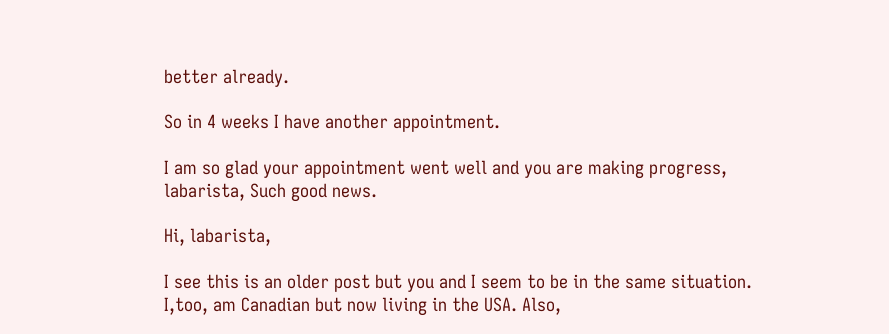better already.

So in 4 weeks I have another appointment.

I am so glad your appointment went well and you are making progress, labarista, Such good news.

Hi, labarista,

I see this is an older post but you and I seem to be in the same situation. I,too, am Canadian but now living in the USA. Also,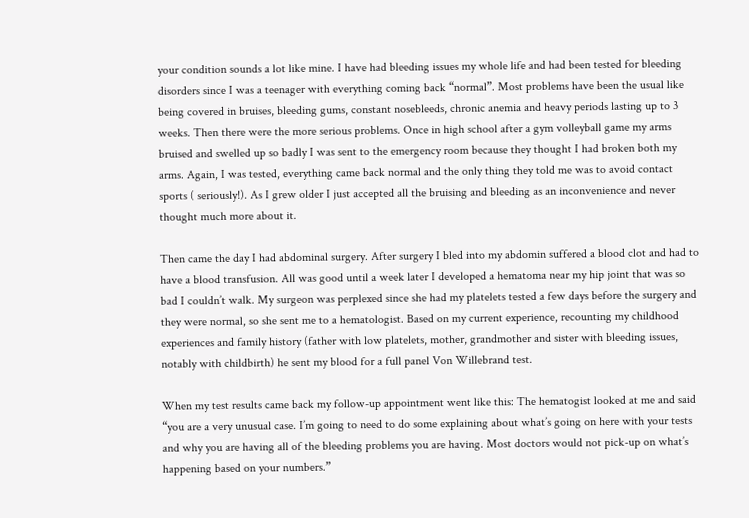your condition sounds a lot like mine. I have had bleeding issues my whole life and had been tested for bleeding disorders since I was a teenager with everything coming back “normal”. Most problems have been the usual like being covered in bruises, bleeding gums, constant nosebleeds, chronic anemia and heavy periods lasting up to 3 weeks. Then there were the more serious problems. Once in high school after a gym volleyball game my arms bruised and swelled up so badly I was sent to the emergency room because they thought I had broken both my arms. Again, I was tested, everything came back normal and the only thing they told me was to avoid contact sports ( seriously!). As I grew older I just accepted all the bruising and bleeding as an inconvenience and never thought much more about it.

Then came the day I had abdominal surgery. After surgery I bled into my abdomin suffered a blood clot and had to have a blood transfusion. All was good until a week later I developed a hematoma near my hip joint that was so bad I couldn’t walk. My surgeon was perplexed since she had my platelets tested a few days before the surgery and they were normal, so she sent me to a hematologist. Based on my current experience, recounting my childhood experiences and family history (father with low platelets, mother, grandmother and sister with bleeding issues, notably with childbirth) he sent my blood for a full panel Von Willebrand test.

When my test results came back my follow-up appointment went like this: The hematogist looked at me and said “you are a very unusual case. I’m going to need to do some explaining about what’s going on here with your tests and why you are having all of the bleeding problems you are having. Most doctors would not pick-up on what’s happening based on your numbers.”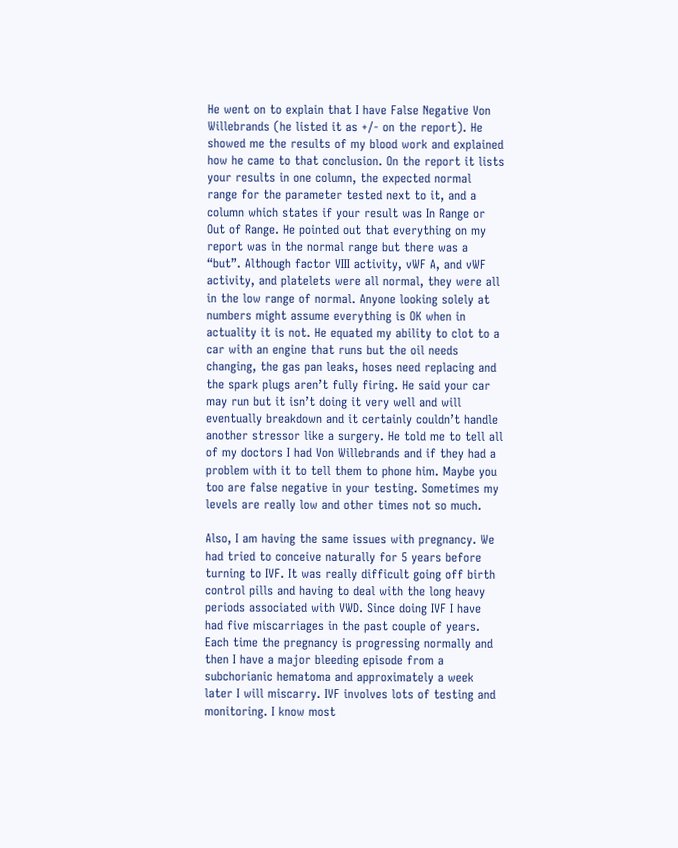He went on to explain that I have False Negative Von Willebrands (he listed it as +/- on the report). He showed me the results of my blood work and explained how he came to that conclusion. On the report it lists your results in one column, the expected normal range for the parameter tested next to it, and a column which states if your result was In Range or Out of Range. He pointed out that everything on my report was in the normal range but there was a “but”. Although factor VIII activity, vWF A, and vWF activity, and platelets were all normal, they were all in the low range of normal. Anyone looking solely at numbers might assume everything is OK when in actuality it is not. He equated my ability to clot to a car with an engine that runs but the oil needs changing, the gas pan leaks, hoses need replacing and the spark plugs aren’t fully firing. He said your car may run but it isn’t doing it very well and will eventually breakdown and it certainly couldn’t handle another stressor like a surgery. He told me to tell all of my doctors I had Von Willebrands and if they had a problem with it to tell them to phone him. Maybe you too are false negative in your testing. Sometimes my levels are really low and other times not so much.

Also, I am having the same issues with pregnancy. We had tried to conceive naturally for 5 years before turning to IVF. It was really difficult going off birth control pills and having to deal with the long heavy periods associated with VWD. Since doing IVF I have had five miscarriages in the past couple of years. Each time the pregnancy is progressing normally and then I have a major bleeding episode from a subchorianic hematoma and approximately a week later I will miscarry. IVF involves lots of testing and monitoring. I know most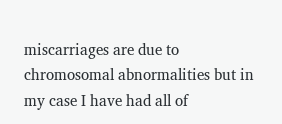miscarriages are due to chromosomal abnormalities but in my case I have had all of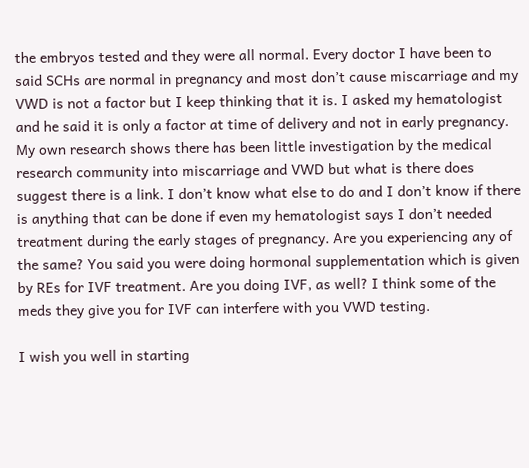the embryos tested and they were all normal. Every doctor I have been to said SCHs are normal in pregnancy and most don’t cause miscarriage and my VWD is not a factor but I keep thinking that it is. I asked my hematologist and he said it is only a factor at time of delivery and not in early pregnancy. My own research shows there has been little investigation by the medical research community into miscarriage and VWD but what is there does suggest there is a link. I don’t know what else to do and I don’t know if there is anything that can be done if even my hematologist says I don’t needed treatment during the early stages of pregnancy. Are you experiencing any of the same? You said you were doing hormonal supplementation which is given by REs for IVF treatment. Are you doing IVF, as well? I think some of the meds they give you for IVF can interfere with you VWD testing.

I wish you well in starting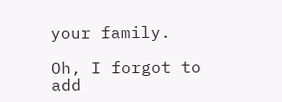your family.

Oh, I forgot to add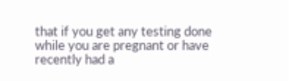that if you get any testing done while you are pregnant or have recently had a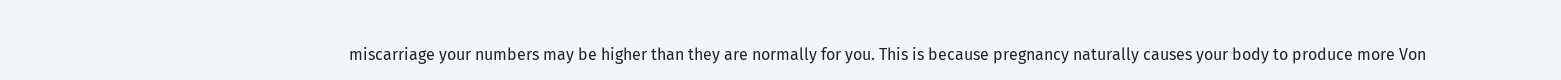miscarriage your numbers may be higher than they are normally for you. This is because pregnancy naturally causes your body to produce more Von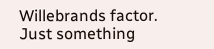Willebrands factor. Just something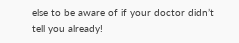else to be aware of if your doctor didn’t tell you already!